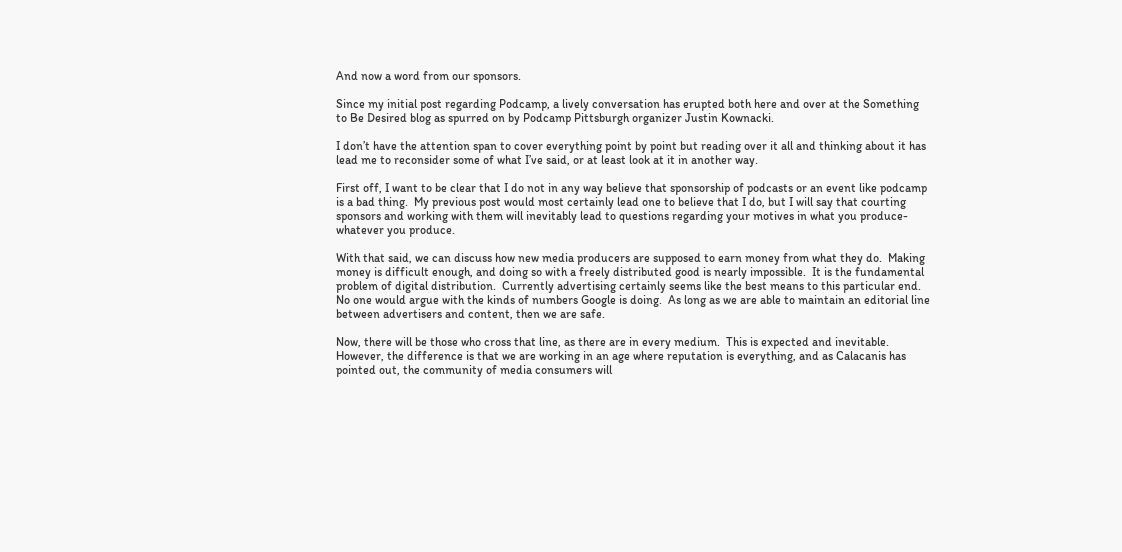And now a word from our sponsors.

Since my initial post regarding Podcamp, a lively conversation has erupted both here and over at the Something to Be Desired blog as spurred on by Podcamp Pittsburgh organizer Justin Kownacki.

I don’t have the attention span to cover everything point by point but reading over it all and thinking about it has lead me to reconsider some of what I’ve said, or at least look at it in another way.

First off, I want to be clear that I do not in any way believe that sponsorship of podcasts or an event like podcamp is a bad thing.  My previous post would most certainly lead one to believe that I do, but I will say that courting sponsors and working with them will inevitably lead to questions regarding your motives in what you produce- whatever you produce.

With that said, we can discuss how new media producers are supposed to earn money from what they do.  Making money is difficult enough, and doing so with a freely distributed good is nearly impossible.  It is the fundamental problem of digital distribution.  Currently advertising certainly seems like the best means to this particular end.  No one would argue with the kinds of numbers Google is doing.  As long as we are able to maintain an editorial line between advertisers and content, then we are safe.

Now, there will be those who cross that line, as there are in every medium.  This is expected and inevitable.  However, the difference is that we are working in an age where reputation is everything, and as Calacanis has pointed out, the community of media consumers will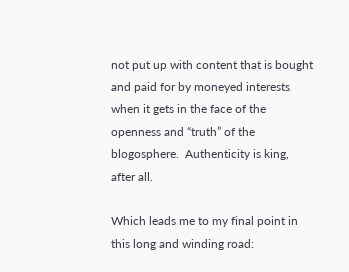not put up with content that is bought and paid for by moneyed interests when it gets in the face of the openness and “truth” of the blogosphere.  Authenticity is king, after all.

Which leads me to my final point in this long and winding road: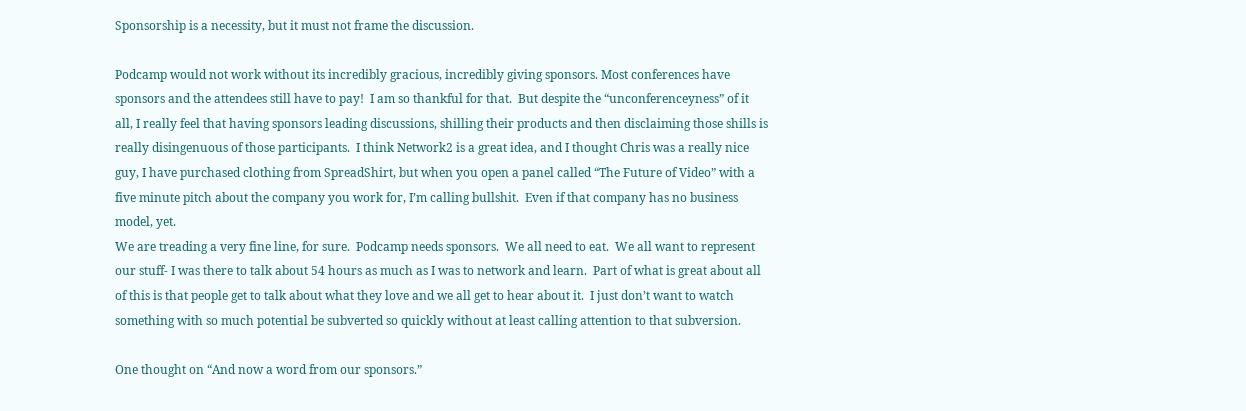Sponsorship is a necessity, but it must not frame the discussion.

Podcamp would not work without its incredibly gracious, incredibly giving sponsors. Most conferences have sponsors and the attendees still have to pay!  I am so thankful for that.  But despite the “unconferenceyness” of it all, I really feel that having sponsors leading discussions, shilling their products and then disclaiming those shills is really disingenuous of those participants.  I think Network2 is a great idea, and I thought Chris was a really nice guy, I have purchased clothing from SpreadShirt, but when you open a panel called “The Future of Video” with a five minute pitch about the company you work for, I’m calling bullshit.  Even if that company has no business model, yet.
We are treading a very fine line, for sure.  Podcamp needs sponsors.  We all need to eat.  We all want to represent our stuff- I was there to talk about 54 hours as much as I was to network and learn.  Part of what is great about all of this is that people get to talk about what they love and we all get to hear about it.  I just don’t want to watch something with so much potential be subverted so quickly without at least calling attention to that subversion.

One thought on “And now a word from our sponsors.”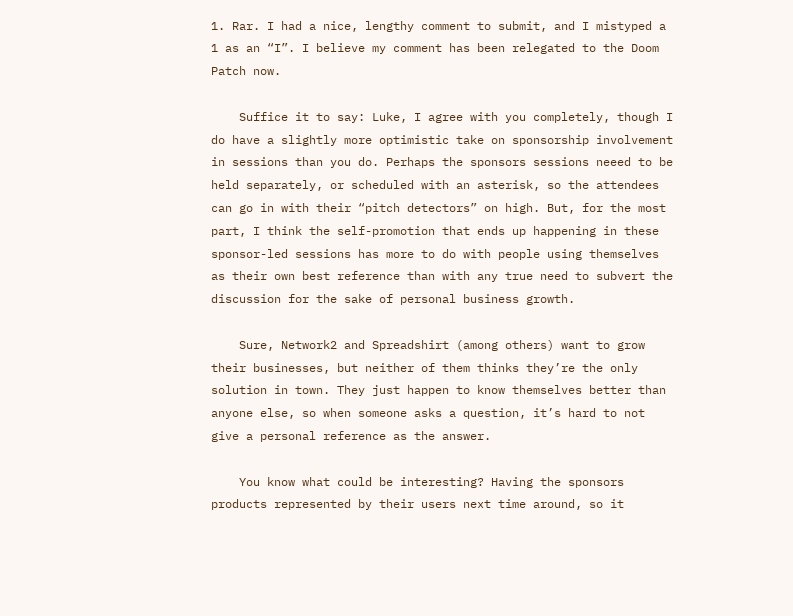1. Rar. I had a nice, lengthy comment to submit, and I mistyped a 1 as an “I”. I believe my comment has been relegated to the Doom Patch now.

    Suffice it to say: Luke, I agree with you completely, though I do have a slightly more optimistic take on sponsorship involvement in sessions than you do. Perhaps the sponsors sessions neeed to be held separately, or scheduled with an asterisk, so the attendees can go in with their “pitch detectors” on high. But, for the most part, I think the self-promotion that ends up happening in these sponsor-led sessions has more to do with people using themselves as their own best reference than with any true need to subvert the discussion for the sake of personal business growth.

    Sure, Network2 and Spreadshirt (among others) want to grow their businesses, but neither of them thinks they’re the only solution in town. They just happen to know themselves better than anyone else, so when someone asks a question, it’s hard to not give a personal reference as the answer.

    You know what could be interesting? Having the sponsors products represented by their users next time around, so it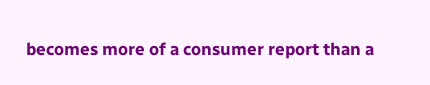becomes more of a consumer report than a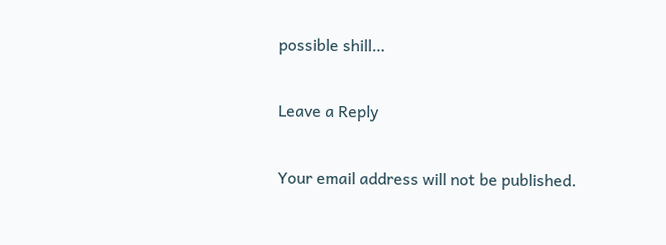possible shill…

Leave a Reply

Your email address will not be published.